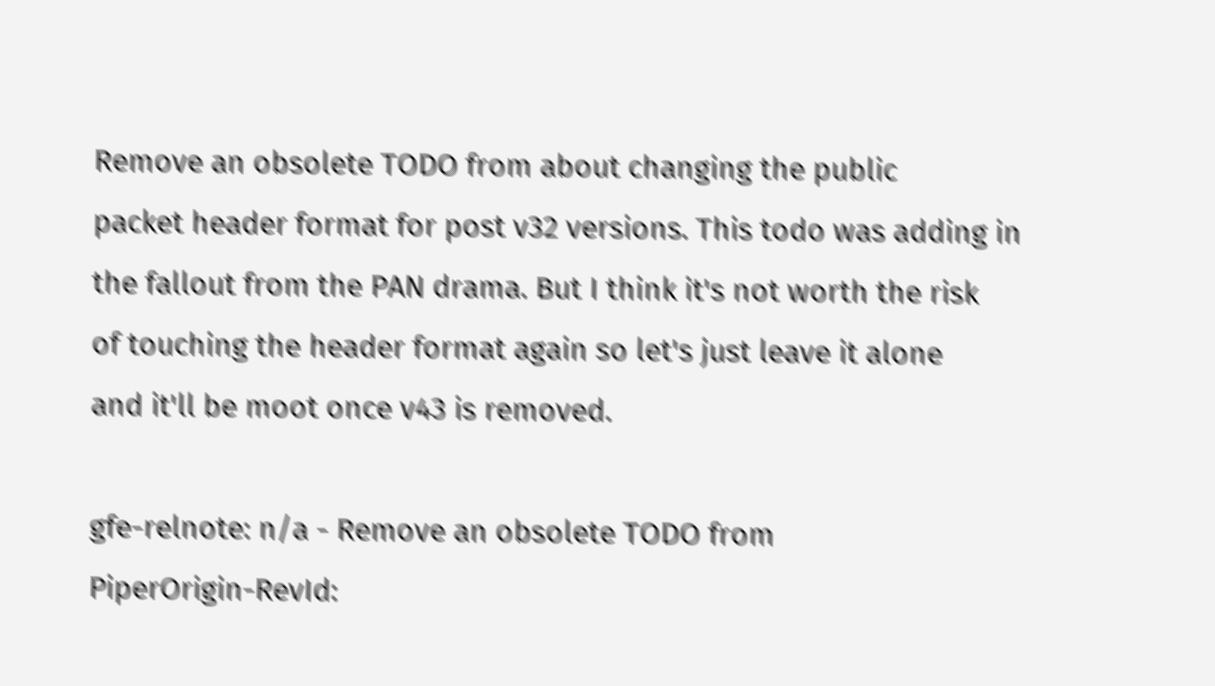Remove an obsolete TODO from about changing the public
packet header format for post v32 versions. This todo was adding in
the fallout from the PAN drama. But I think it's not worth the risk
of touching the header format again so let's just leave it alone
and it'll be moot once v43 is removed.

gfe-relnote: n/a - Remove an obsolete TODO from
PiperOrigin-RevId: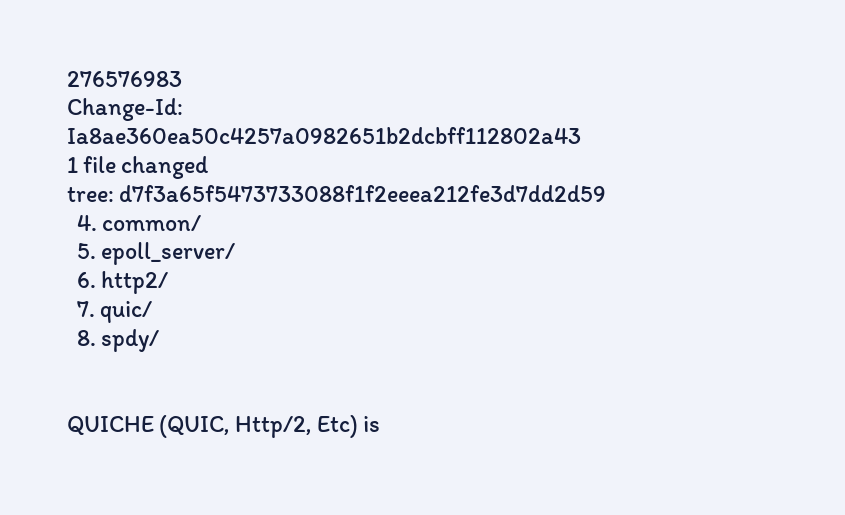276576983
Change-Id: Ia8ae360ea50c4257a0982651b2dcbff112802a43
1 file changed
tree: d7f3a65f5473733088f1f2eeea212fe3d7dd2d59
  4. common/
  5. epoll_server/
  6. http2/
  7. quic/
  8. spdy/


QUICHE (QUIC, Http/2, Etc) is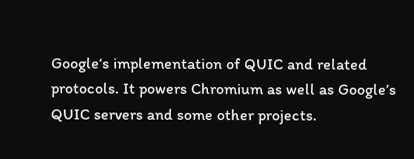Google‘s implementation of QUIC and related protocols. It powers Chromium as well as Google’s QUIC servers and some other projects.